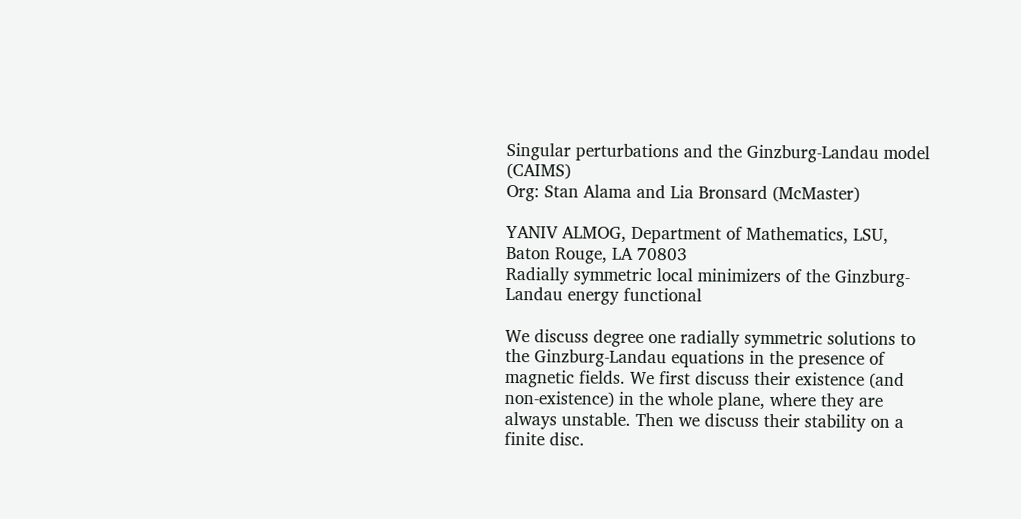Singular perturbations and the Ginzburg-Landau model (CAIMS)
Org: Stan Alama and Lia Bronsard (McMaster)

YANIV ALMOG, Department of Mathematics, LSU, Baton Rouge, LA 70803
Radially symmetric local minimizers of the Ginzburg-Landau energy functional

We discuss degree one radially symmetric solutions to the Ginzburg-Landau equations in the presence of magnetic fields. We first discuss their existence (and non-existence) in the whole plane, where they are always unstable. Then we discuss their stability on a finite disc.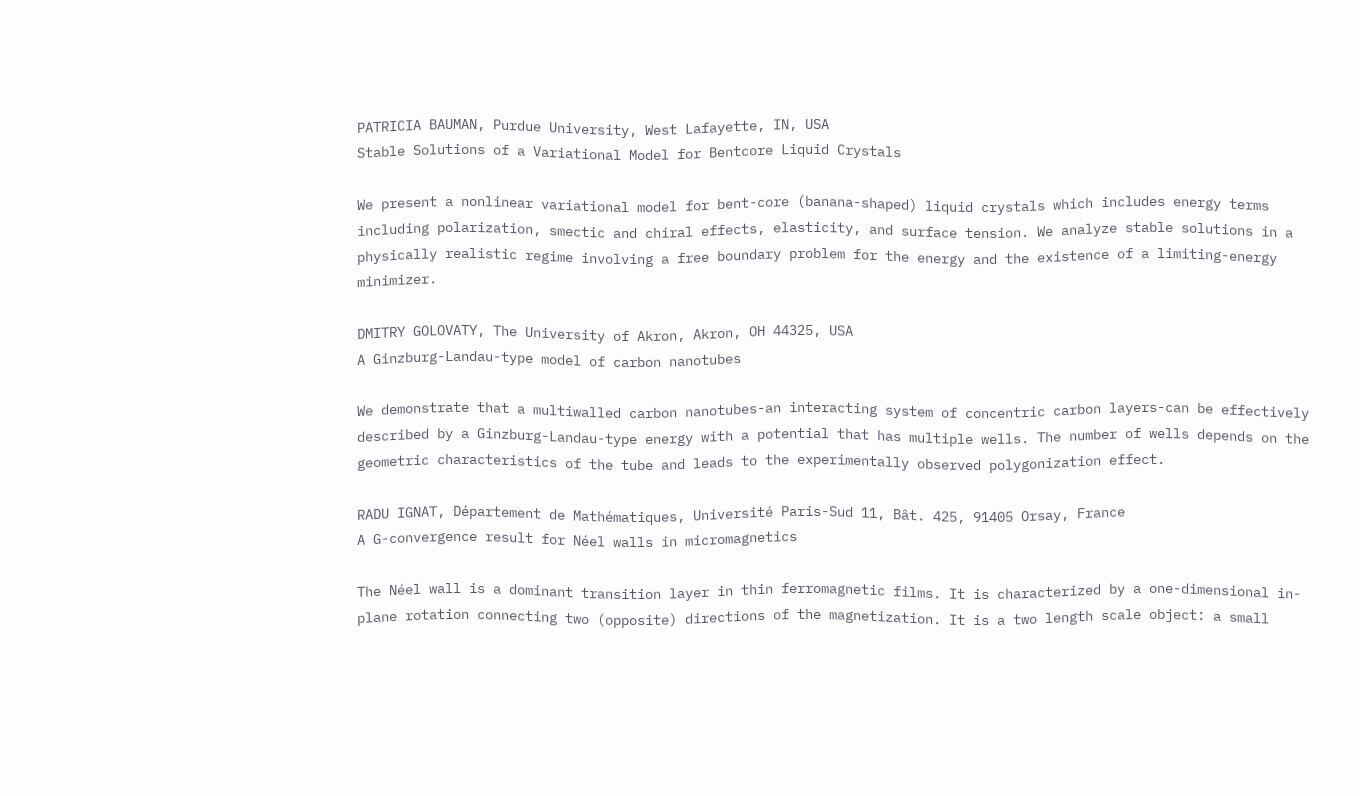PATRICIA BAUMAN, Purdue University, West Lafayette, IN, USA
Stable Solutions of a Variational Model for Bentcore Liquid Crystals

We present a nonlinear variational model for bent-core (banana-shaped) liquid crystals which includes energy terms including polarization, smectic and chiral effects, elasticity, and surface tension. We analyze stable solutions in a physically realistic regime involving a free boundary problem for the energy and the existence of a limiting-energy minimizer.

DMITRY GOLOVATY, The University of Akron, Akron, OH 44325, USA
A Ginzburg-Landau-type model of carbon nanotubes

We demonstrate that a multiwalled carbon nanotubes-an interacting system of concentric carbon layers-can be effectively described by a Ginzburg-Landau-type energy with a potential that has multiple wells. The number of wells depends on the geometric characteristics of the tube and leads to the experimentally observed polygonization effect.

RADU IGNAT, Département de Mathématiques, Université Paris-Sud 11, Bât. 425, 91405 Orsay, France
A G-convergence result for Néel walls in micromagnetics

The Néel wall is a dominant transition layer in thin ferromagnetic films. It is characterized by a one-dimensional in-plane rotation connecting two (opposite) directions of the magnetization. It is a two length scale object: a small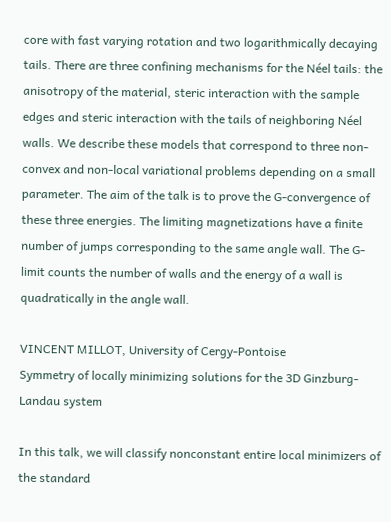core with fast varying rotation and two logarithmically decaying tails. There are three confining mechanisms for the Néel tails: the anisotropy of the material, steric interaction with the sample edges and steric interaction with the tails of neighboring Néel walls. We describe these models that correspond to three non-convex and non-local variational problems depending on a small parameter. The aim of the talk is to prove the G-convergence of these three energies. The limiting magnetizations have a finite number of jumps corresponding to the same angle wall. The G-limit counts the number of walls and the energy of a wall is quadratically in the angle wall.

VINCENT MILLOT, University of Cergy-Pontoise
Symmetry of locally minimizing solutions for the 3D Ginzburg-Landau system

In this talk, we will classify nonconstant entire local minimizers of the standard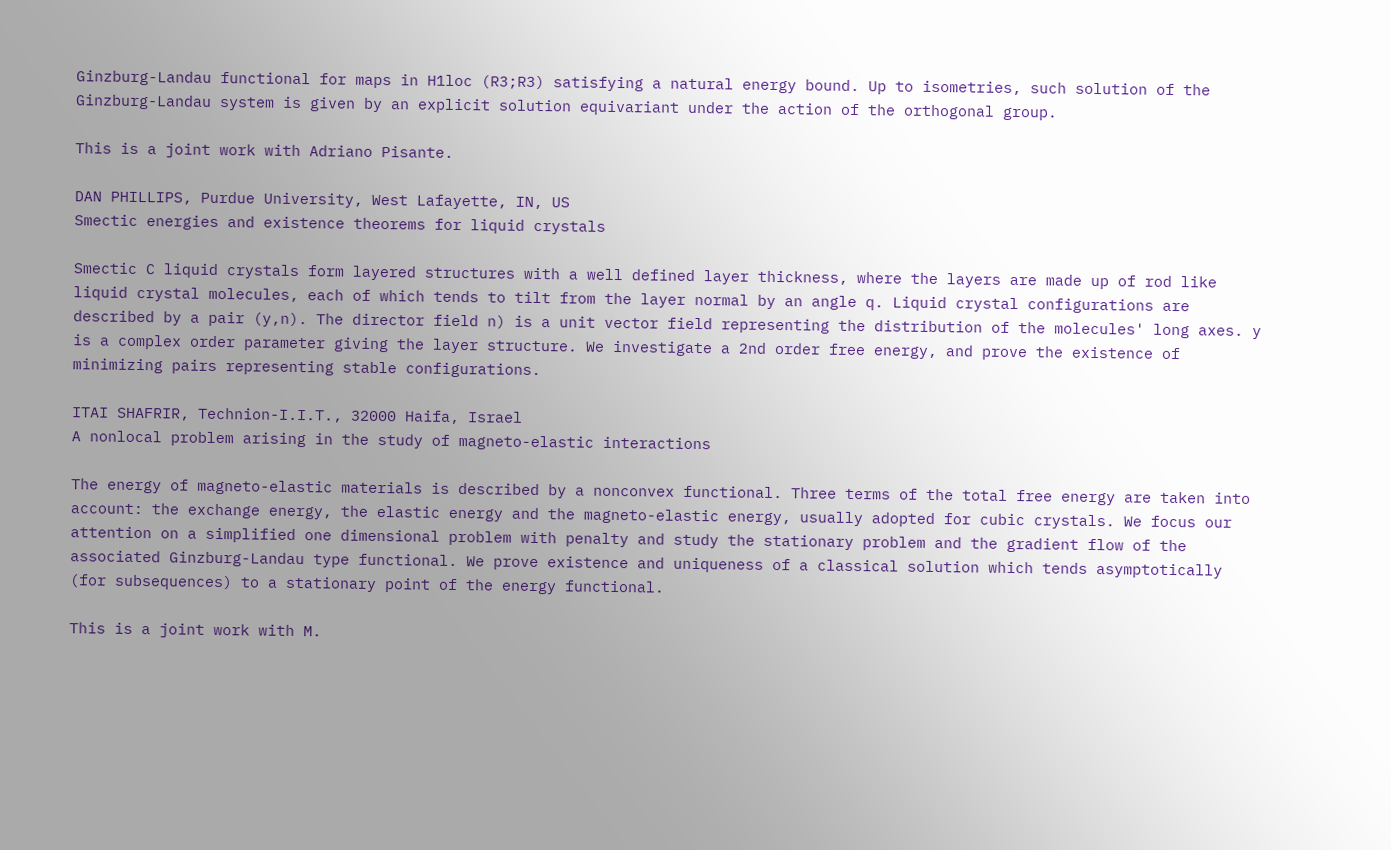Ginzburg-Landau functional for maps in H1loc (R3;R3) satisfying a natural energy bound. Up to isometries, such solution of the Ginzburg-Landau system is given by an explicit solution equivariant under the action of the orthogonal group.

This is a joint work with Adriano Pisante.

DAN PHILLIPS, Purdue University, West Lafayette, IN, US
Smectic energies and existence theorems for liquid crystals

Smectic C liquid crystals form layered structures with a well defined layer thickness, where the layers are made up of rod like liquid crystal molecules, each of which tends to tilt from the layer normal by an angle q. Liquid crystal configurations are described by a pair (y,n). The director field n) is a unit vector field representing the distribution of the molecules' long axes. y is a complex order parameter giving the layer structure. We investigate a 2nd order free energy, and prove the existence of minimizing pairs representing stable configurations.

ITAI SHAFRIR, Technion-I.I.T., 32000 Haifa, Israel
A nonlocal problem arising in the study of magneto-elastic interactions

The energy of magneto-elastic materials is described by a nonconvex functional. Three terms of the total free energy are taken into account: the exchange energy, the elastic energy and the magneto-elastic energy, usually adopted for cubic crystals. We focus our attention on a simplified one dimensional problem with penalty and study the stationary problem and the gradient flow of the associated Ginzburg-Landau type functional. We prove existence and uniqueness of a classical solution which tends asymptotically (for subsequences) to a stationary point of the energy functional.

This is a joint work with M.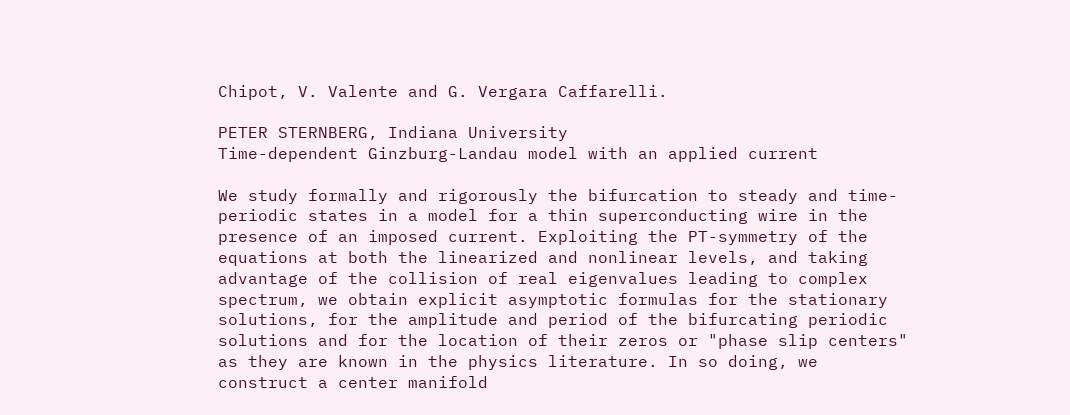Chipot, V. Valente and G. Vergara Caffarelli.

PETER STERNBERG, Indiana University
Time-dependent Ginzburg-Landau model with an applied current

We study formally and rigorously the bifurcation to steady and time-periodic states in a model for a thin superconducting wire in the presence of an imposed current. Exploiting the PT-symmetry of the equations at both the linearized and nonlinear levels, and taking advantage of the collision of real eigenvalues leading to complex spectrum, we obtain explicit asymptotic formulas for the stationary solutions, for the amplitude and period of the bifurcating periodic solutions and for the location of their zeros or "phase slip centers" as they are known in the physics literature. In so doing, we construct a center manifold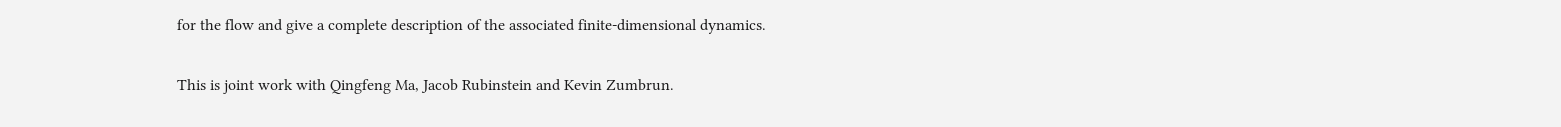for the flow and give a complete description of the associated finite-dimensional dynamics.

This is joint work with Qingfeng Ma, Jacob Rubinstein and Kevin Zumbrun.